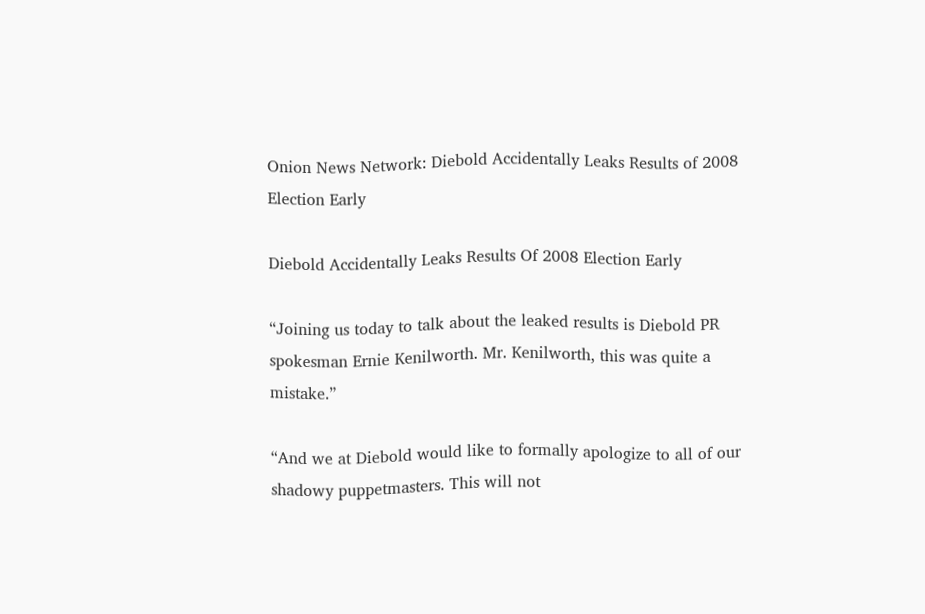Onion News Network: Diebold Accidentally Leaks Results of 2008 Election Early

Diebold Accidentally Leaks Results Of 2008 Election Early

“Joining us today to talk about the leaked results is Diebold PR spokesman Ernie Kenilworth. Mr. Kenilworth, this was quite a mistake.”

“And we at Diebold would like to formally apologize to all of our shadowy puppetmasters. This will not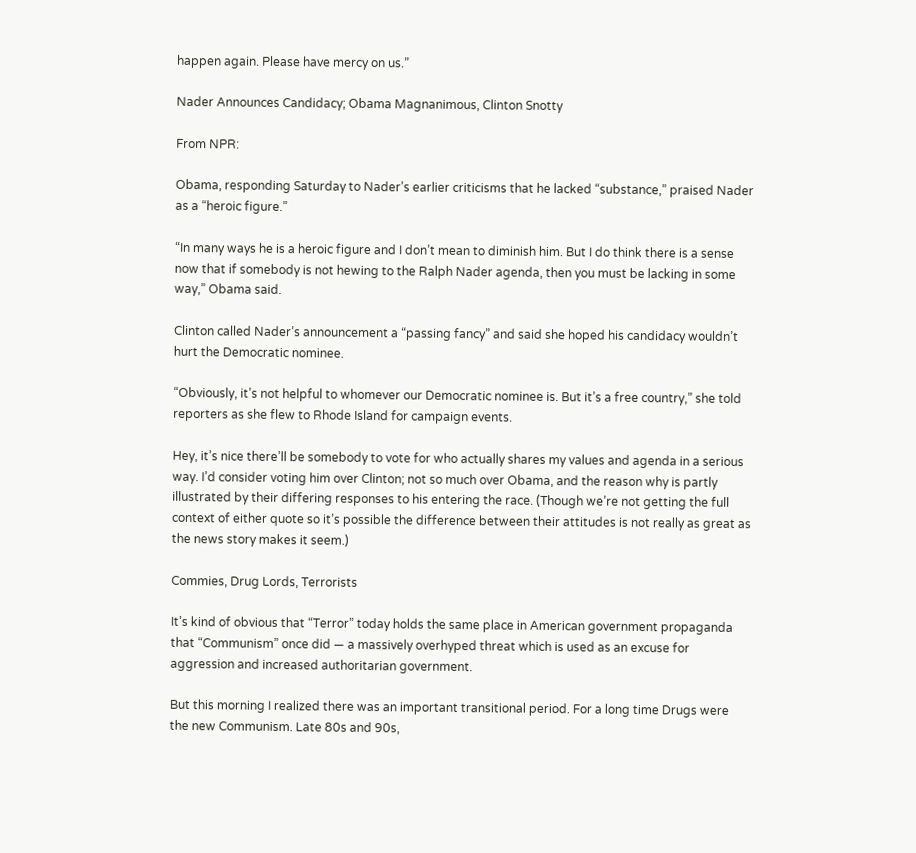happen again. Please have mercy on us.”

Nader Announces Candidacy; Obama Magnanimous, Clinton Snotty

From NPR:

Obama, responding Saturday to Nader’s earlier criticisms that he lacked “substance,” praised Nader as a “heroic figure.”

“In many ways he is a heroic figure and I don’t mean to diminish him. But I do think there is a sense now that if somebody is not hewing to the Ralph Nader agenda, then you must be lacking in some way,” Obama said.

Clinton called Nader’s announcement a “passing fancy” and said she hoped his candidacy wouldn’t hurt the Democratic nominee.

“Obviously, it’s not helpful to whomever our Democratic nominee is. But it’s a free country,” she told reporters as she flew to Rhode Island for campaign events.

Hey, it’s nice there’ll be somebody to vote for who actually shares my values and agenda in a serious way. I’d consider voting him over Clinton; not so much over Obama, and the reason why is partly illustrated by their differing responses to his entering the race. (Though we’re not getting the full context of either quote so it’s possible the difference between their attitudes is not really as great as the news story makes it seem.)

Commies, Drug Lords, Terrorists

It’s kind of obvious that “Terror” today holds the same place in American government propaganda that “Communism” once did — a massively overhyped threat which is used as an excuse for aggression and increased authoritarian government.

But this morning I realized there was an important transitional period. For a long time Drugs were the new Communism. Late 80s and 90s,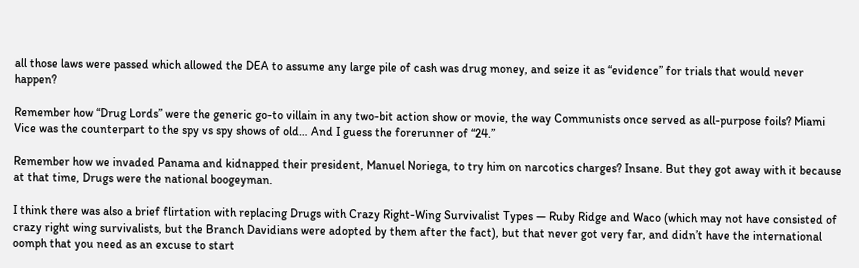all those laws were passed which allowed the DEA to assume any large pile of cash was drug money, and seize it as “evidence” for trials that would never happen?

Remember how “Drug Lords” were the generic go-to villain in any two-bit action show or movie, the way Communists once served as all-purpose foils? Miami Vice was the counterpart to the spy vs spy shows of old… And I guess the forerunner of “24.”

Remember how we invaded Panama and kidnapped their president, Manuel Noriega, to try him on narcotics charges? Insane. But they got away with it because at that time, Drugs were the national boogeyman.

I think there was also a brief flirtation with replacing Drugs with Crazy Right-Wing Survivalist Types — Ruby Ridge and Waco (which may not have consisted of crazy right wing survivalists, but the Branch Davidians were adopted by them after the fact), but that never got very far, and didn’t have the international oomph that you need as an excuse to start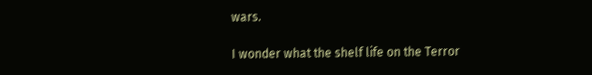wars.

I wonder what the shelf life on the Terror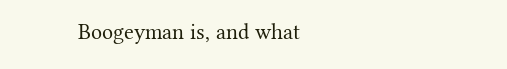Boogeyman is, and what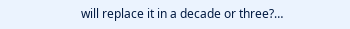will replace it in a decade or three?…